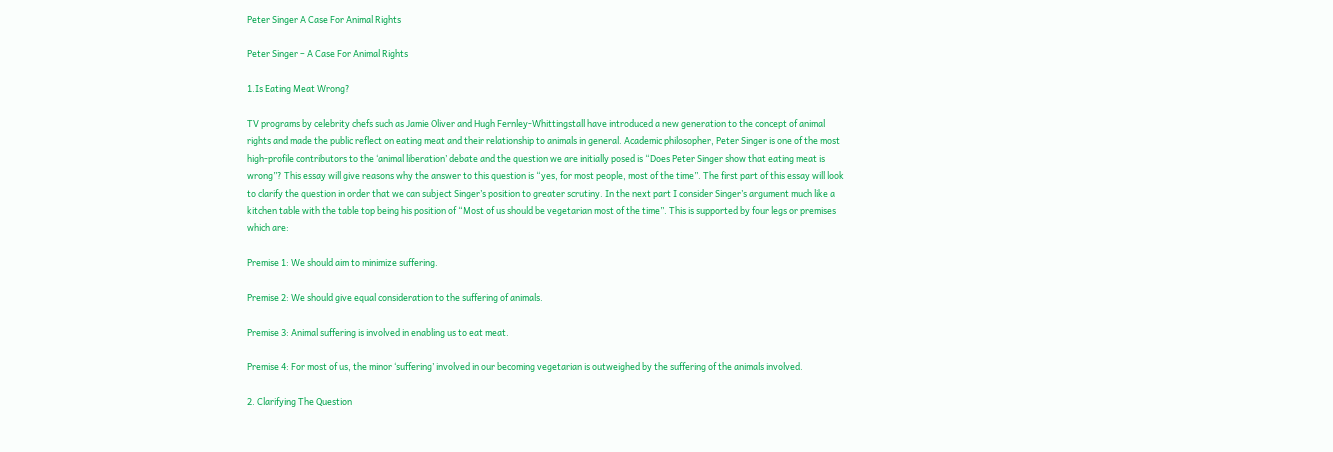Peter Singer A Case For Animal Rights

Peter Singer – A Case For Animal Rights

1.Is Eating Meat Wrong?

TV programs by celebrity chefs such as Jamie Oliver and Hugh Fernley-Whittingstall have introduced a new generation to the concept of animal rights and made the public reflect on eating meat and their relationship to animals in general. Academic philosopher, Peter Singer is one of the most high-profile contributors to the ‘animal liberation’ debate and the question we are initially posed is “Does Peter Singer show that eating meat is wrong”? This essay will give reasons why the answer to this question is “yes, for most people, most of the time”. The first part of this essay will look to clarify the question in order that we can subject Singer’s position to greater scrutiny. In the next part I consider Singer’s argument much like a kitchen table with the table top being his position of “Most of us should be vegetarian most of the time”. This is supported by four legs or premises which are:

Premise 1: We should aim to minimize suffering.

Premise 2: We should give equal consideration to the suffering of animals.

Premise 3: Animal suffering is involved in enabling us to eat meat.

Premise 4: For most of us, the minor ‘suffering’ involved in our becoming vegetarian is outweighed by the suffering of the animals involved.

2. Clarifying The Question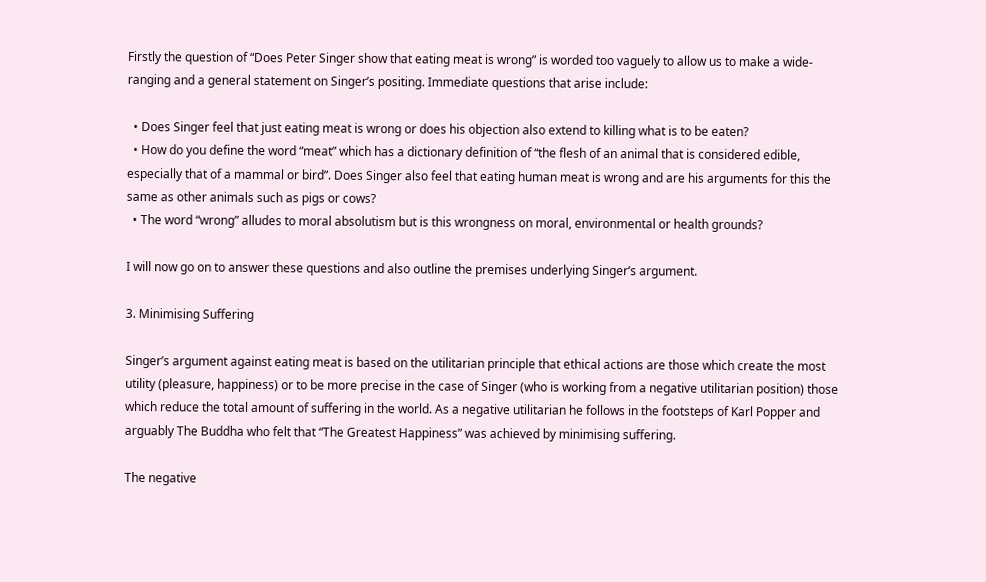Firstly the question of “Does Peter Singer show that eating meat is wrong” is worded too vaguely to allow us to make a wide-ranging and a general statement on Singer’s positing. Immediate questions that arise include:

  • Does Singer feel that just eating meat is wrong or does his objection also extend to killing what is to be eaten?
  • How do you define the word “meat” which has a dictionary definition of “the flesh of an animal that is considered edible, especially that of a mammal or bird”. Does Singer also feel that eating human meat is wrong and are his arguments for this the same as other animals such as pigs or cows?
  • The word “wrong” alludes to moral absolutism but is this wrongness on moral, environmental or health grounds?

I will now go on to answer these questions and also outline the premises underlying Singer’s argument.

3. Minimising Suffering

Singer’s argument against eating meat is based on the utilitarian principle that ethical actions are those which create the most utility (pleasure, happiness) or to be more precise in the case of Singer (who is working from a negative utilitarian position) those which reduce the total amount of suffering in the world. As a negative utilitarian he follows in the footsteps of Karl Popper and arguably The Buddha who felt that “The Greatest Happiness” was achieved by minimising suffering.

The negative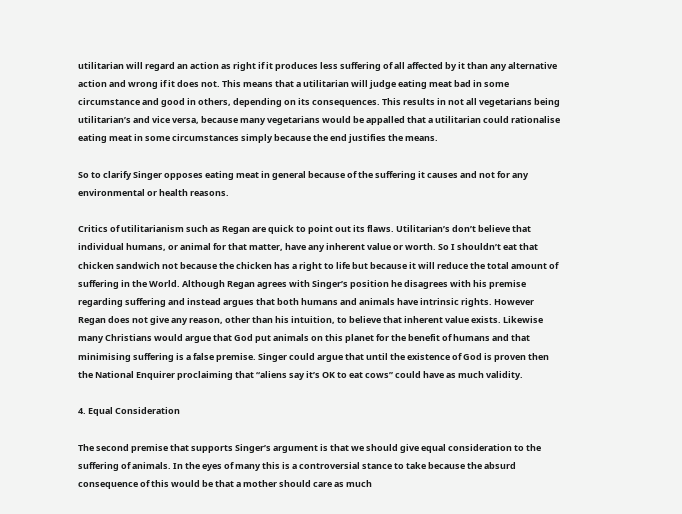utilitarian will regard an action as right if it produces less suffering of all affected by it than any alternative action and wrong if it does not. This means that a utilitarian will judge eating meat bad in some circumstance and good in others, depending on its consequences. This results in not all vegetarians being utilitarian’s and vice versa, because many vegetarians would be appalled that a utilitarian could rationalise eating meat in some circumstances simply because the end justifies the means.

So to clarify Singer opposes eating meat in general because of the suffering it causes and not for any environmental or health reasons.

Critics of utilitarianism such as Regan are quick to point out its flaws. Utilitarian’s don’t believe that individual humans, or animal for that matter, have any inherent value or worth. So I shouldn’t eat that chicken sandwich not because the chicken has a right to life but because it will reduce the total amount of suffering in the World. Although Regan agrees with Singer’s position he disagrees with his premise regarding suffering and instead argues that both humans and animals have intrinsic rights. However Regan does not give any reason, other than his intuition, to believe that inherent value exists. Likewise many Christians would argue that God put animals on this planet for the benefit of humans and that minimising suffering is a false premise. Singer could argue that until the existence of God is proven then the National Enquirer proclaiming that “aliens say it’s OK to eat cows” could have as much validity.

4. Equal Consideration

The second premise that supports Singer’s argument is that we should give equal consideration to the suffering of animals. In the eyes of many this is a controversial stance to take because the absurd consequence of this would be that a mother should care as much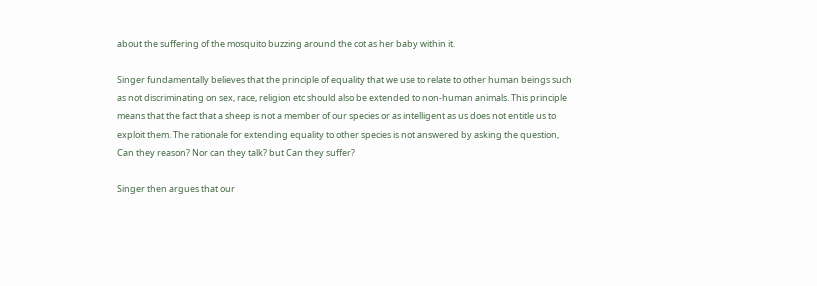about the suffering of the mosquito buzzing around the cot as her baby within it.

Singer fundamentally believes that the principle of equality that we use to relate to other human beings such as not discriminating on sex, race, religion etc should also be extended to non-human animals. This principle means that the fact that a sheep is not a member of our species or as intelligent as us does not entitle us to exploit them. The rationale for extending equality to other species is not answered by asking the question, Can they reason? Nor can they talk? but Can they suffer?

Singer then argues that our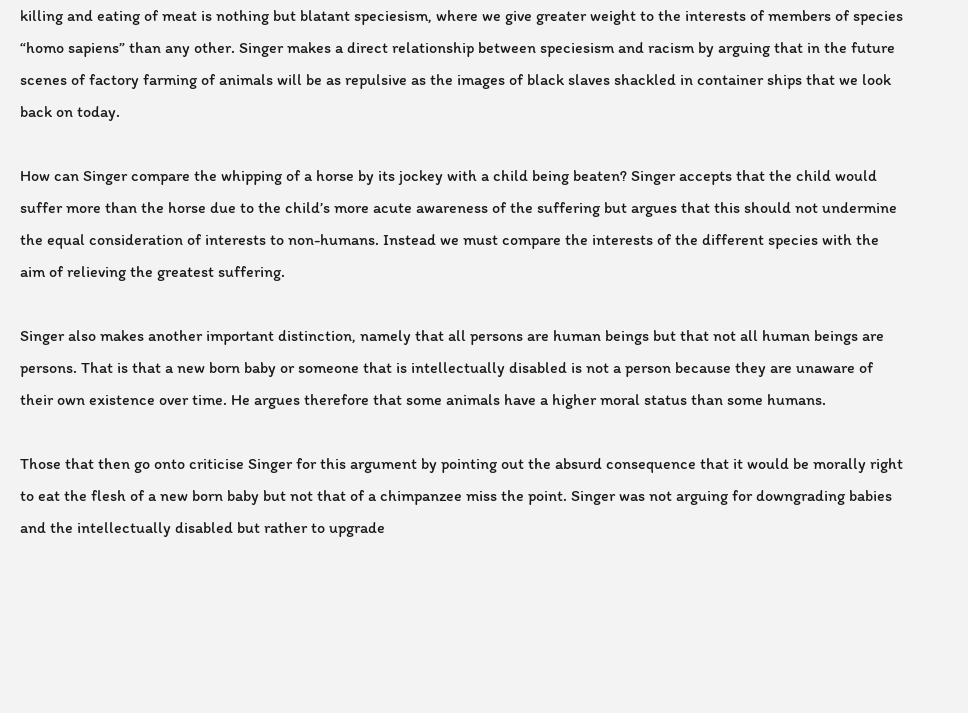killing and eating of meat is nothing but blatant speciesism, where we give greater weight to the interests of members of species “homo sapiens” than any other. Singer makes a direct relationship between speciesism and racism by arguing that in the future scenes of factory farming of animals will be as repulsive as the images of black slaves shackled in container ships that we look back on today.

How can Singer compare the whipping of a horse by its jockey with a child being beaten? Singer accepts that the child would suffer more than the horse due to the child’s more acute awareness of the suffering but argues that this should not undermine the equal consideration of interests to non-humans. Instead we must compare the interests of the different species with the aim of relieving the greatest suffering.

Singer also makes another important distinction, namely that all persons are human beings but that not all human beings are persons. That is that a new born baby or someone that is intellectually disabled is not a person because they are unaware of their own existence over time. He argues therefore that some animals have a higher moral status than some humans.

Those that then go onto criticise Singer for this argument by pointing out the absurd consequence that it would be morally right to eat the flesh of a new born baby but not that of a chimpanzee miss the point. Singer was not arguing for downgrading babies and the intellectually disabled but rather to upgrade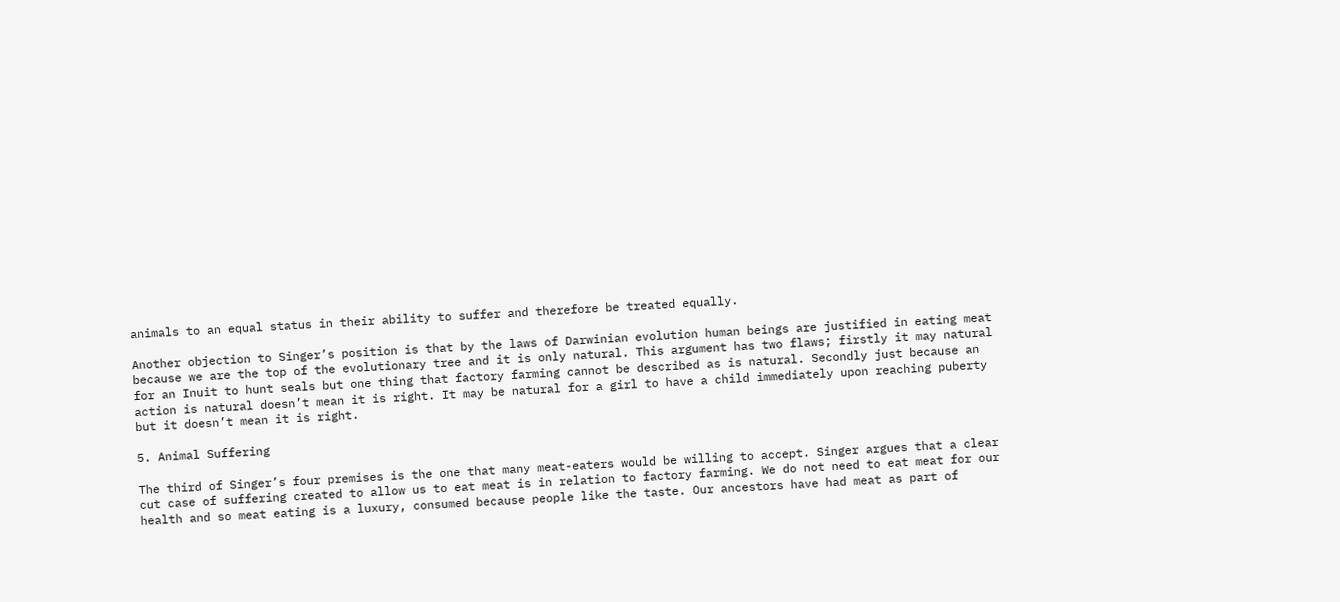animals to an equal status in their ability to suffer and therefore be treated equally.

Another objection to Singer’s position is that by the laws of Darwinian evolution human beings are justified in eating meat because we are the top of the evolutionary tree and it is only natural. This argument has two flaws; firstly it may natural for an Inuit to hunt seals but one thing that factory farming cannot be described as is natural. Secondly just because an action is natural doesn’t mean it is right. It may be natural for a girl to have a child immediately upon reaching puberty but it doesn’t mean it is right.

5. Animal Suffering

The third of Singer’s four premises is the one that many meat-eaters would be willing to accept. Singer argues that a clear cut case of suffering created to allow us to eat meat is in relation to factory farming. We do not need to eat meat for our health and so meat eating is a luxury, consumed because people like the taste. Our ancestors have had meat as part of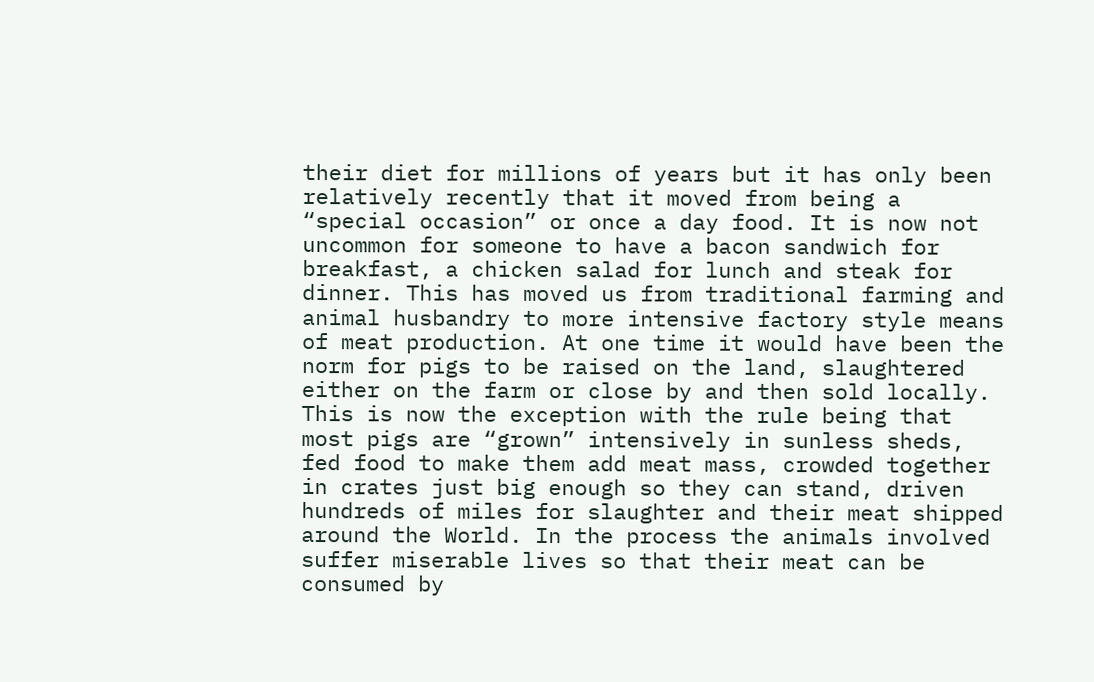their diet for millions of years but it has only been relatively recently that it moved from being a “special occasion” or once a day food. It is now not uncommon for someone to have a bacon sandwich for breakfast, a chicken salad for lunch and steak for dinner. This has moved us from traditional farming and animal husbandry to more intensive factory style means of meat production. At one time it would have been the norm for pigs to be raised on the land, slaughtered either on the farm or close by and then sold locally. This is now the exception with the rule being that most pigs are “grown” intensively in sunless sheds, fed food to make them add meat mass, crowded together in crates just big enough so they can stand, driven hundreds of miles for slaughter and their meat shipped around the World. In the process the animals involved suffer miserable lives so that their meat can be consumed by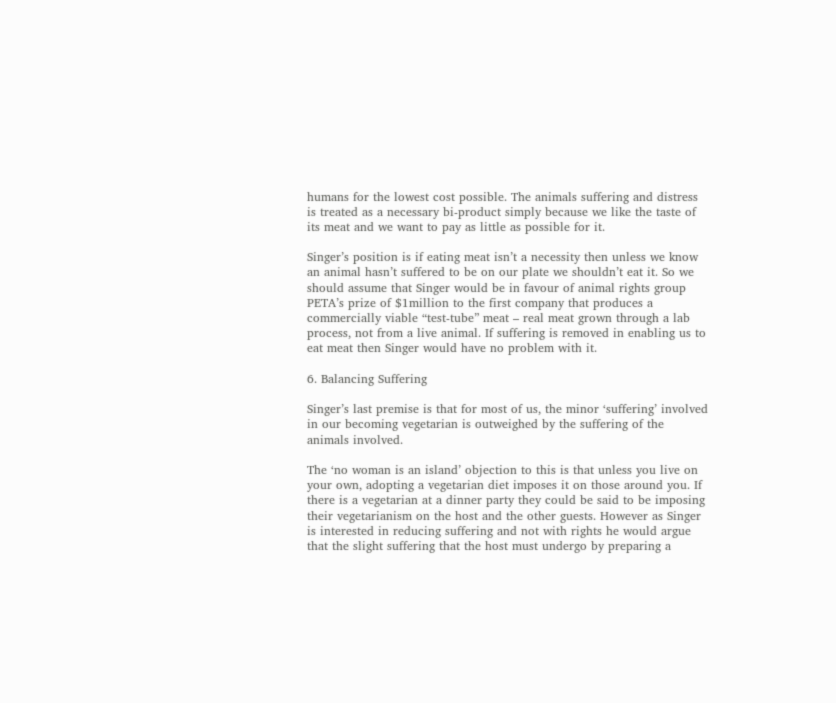humans for the lowest cost possible. The animals suffering and distress is treated as a necessary bi-product simply because we like the taste of its meat and we want to pay as little as possible for it.

Singer’s position is if eating meat isn’t a necessity then unless we know an animal hasn’t suffered to be on our plate we shouldn’t eat it. So we should assume that Singer would be in favour of animal rights group PETA’s prize of $1million to the first company that produces a commercially viable “test-tube” meat – real meat grown through a lab process, not from a live animal. If suffering is removed in enabling us to eat meat then Singer would have no problem with it.

6. Balancing Suffering

Singer’s last premise is that for most of us, the minor ‘suffering’ involved in our becoming vegetarian is outweighed by the suffering of the animals involved.

The ‘no woman is an island’ objection to this is that unless you live on your own, adopting a vegetarian diet imposes it on those around you. If there is a vegetarian at a dinner party they could be said to be imposing their vegetarianism on the host and the other guests. However as Singer is interested in reducing suffering and not with rights he would argue that the slight suffering that the host must undergo by preparing a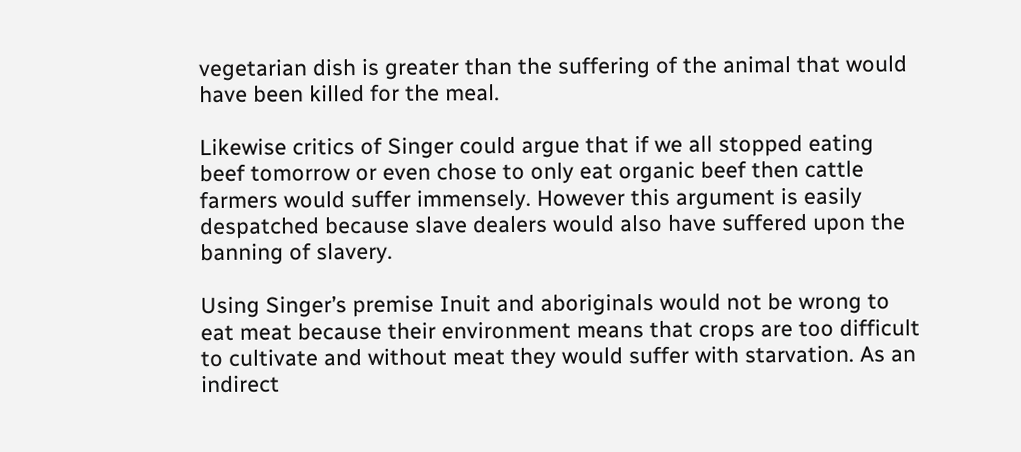vegetarian dish is greater than the suffering of the animal that would have been killed for the meal.

Likewise critics of Singer could argue that if we all stopped eating beef tomorrow or even chose to only eat organic beef then cattle farmers would suffer immensely. However this argument is easily despatched because slave dealers would also have suffered upon the banning of slavery.

Using Singer’s premise Inuit and aboriginals would not be wrong to eat meat because their environment means that crops are too difficult to cultivate and without meat they would suffer with starvation. As an indirect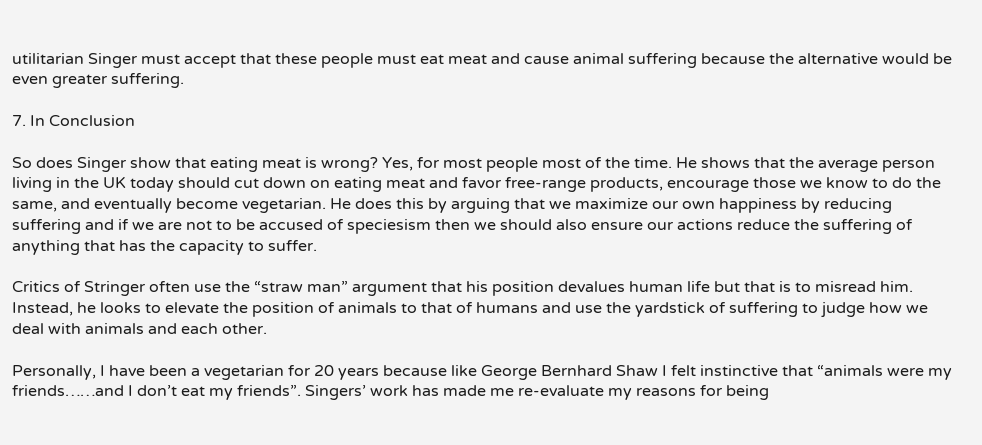utilitarian Singer must accept that these people must eat meat and cause animal suffering because the alternative would be even greater suffering.

7. In Conclusion

So does Singer show that eating meat is wrong? Yes, for most people most of the time. He shows that the average person living in the UK today should cut down on eating meat and favor free-range products, encourage those we know to do the same, and eventually become vegetarian. He does this by arguing that we maximize our own happiness by reducing suffering and if we are not to be accused of speciesism then we should also ensure our actions reduce the suffering of anything that has the capacity to suffer.

Critics of Stringer often use the “straw man” argument that his position devalues human life but that is to misread him. Instead, he looks to elevate the position of animals to that of humans and use the yardstick of suffering to judge how we deal with animals and each other.

Personally, I have been a vegetarian for 20 years because like George Bernhard Shaw I felt instinctive that “animals were my friends……and I don’t eat my friends”. Singers’ work has made me re-evaluate my reasons for being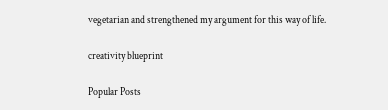vegetarian and strengthened my argument for this way of life.

creativity blueprint

Popular Posts